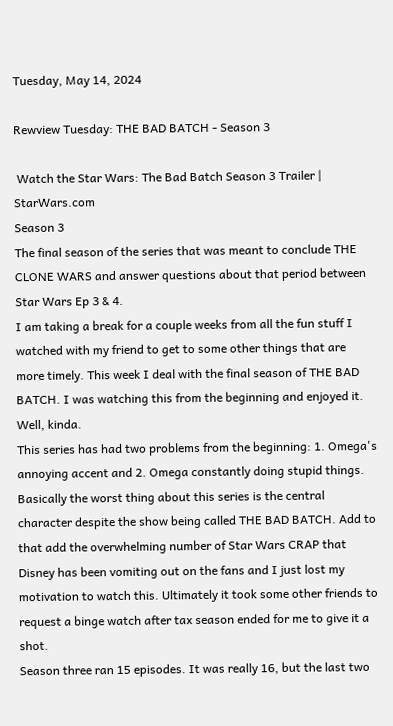Tuesday, May 14, 2024

Rewview Tuesday: THE BAD BATCH - Season 3

 Watch the Star Wars: The Bad Batch Season 3 Trailer | StarWars.com
Season 3
The final season of the series that was meant to conclude THE CLONE WARS and answer questions about that period between Star Wars Ep 3 & 4.
I am taking a break for a couple weeks from all the fun stuff I watched with my friend to get to some other things that are more timely. This week I deal with the final season of THE BAD BATCH. I was watching this from the beginning and enjoyed it. Well, kinda.
This series has had two problems from the beginning: 1. Omega's annoying accent and 2. Omega constantly doing stupid things. Basically the worst thing about this series is the central character despite the show being called THE BAD BATCH. Add to that add the overwhelming number of Star Wars CRAP that Disney has been vomiting out on the fans and I just lost my motivation to watch this. Ultimately it took some other friends to request a binge watch after tax season ended for me to give it a shot.
Season three ran 15 episodes. It was really 16, but the last two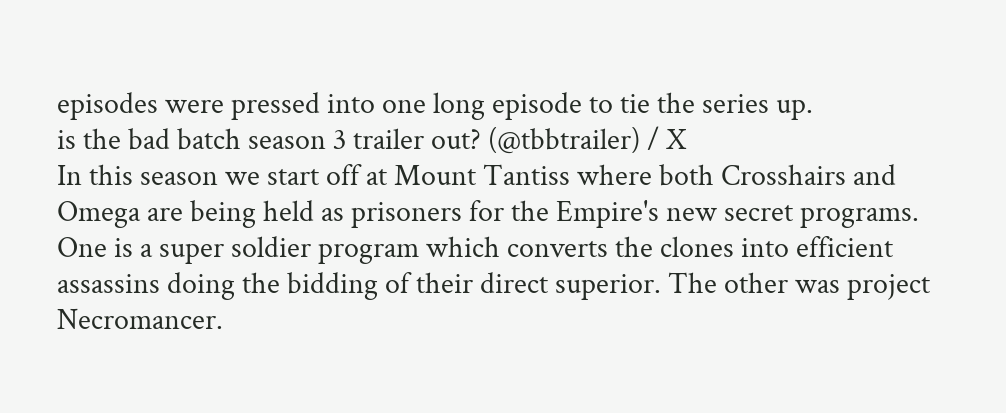episodes were pressed into one long episode to tie the series up.
is the bad batch season 3 trailer out? (@tbbtrailer) / X
In this season we start off at Mount Tantiss where both Crosshairs and Omega are being held as prisoners for the Empire's new secret programs. One is a super soldier program which converts the clones into efficient assassins doing the bidding of their direct superior. The other was project Necromancer.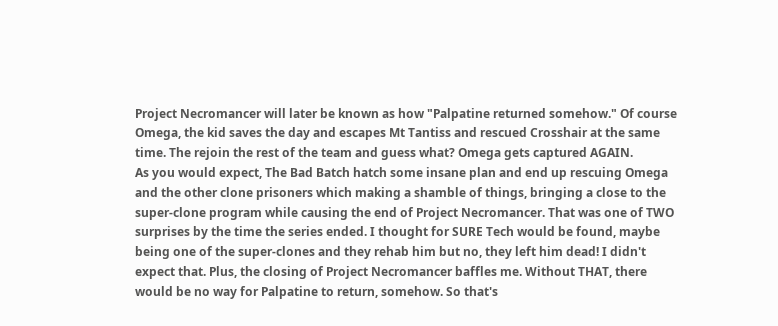Project Necromancer will later be known as how "Palpatine returned somehow." Of course Omega, the kid saves the day and escapes Mt Tantiss and rescued Crosshair at the same time. The rejoin the rest of the team and guess what? Omega gets captured AGAIN.
As you would expect, The Bad Batch hatch some insane plan and end up rescuing Omega and the other clone prisoners which making a shamble of things, bringing a close to the super-clone program while causing the end of Project Necromancer. That was one of TWO surprises by the time the series ended. I thought for SURE Tech would be found, maybe being one of the super-clones and they rehab him but no, they left him dead! I didn't expect that. Plus, the closing of Project Necromancer baffles me. Without THAT, there would be no way for Palpatine to return, somehow. So that's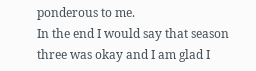ponderous to me.
In the end I would say that season three was okay and I am glad I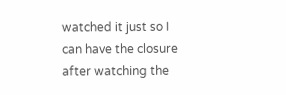watched it just so I can have the closure after watching the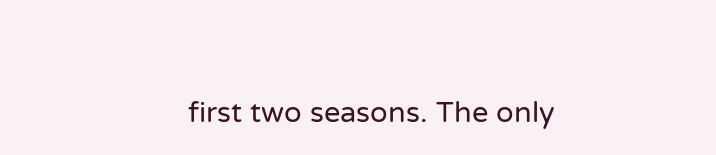first two seasons. The only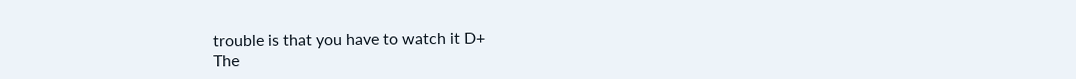trouble is that you have to watch it D+
The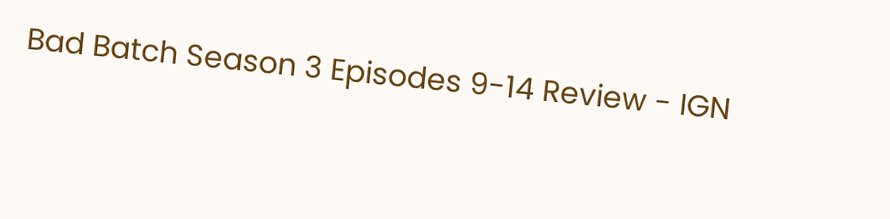Bad Batch Season 3 Episodes 9-14 Review - IGN